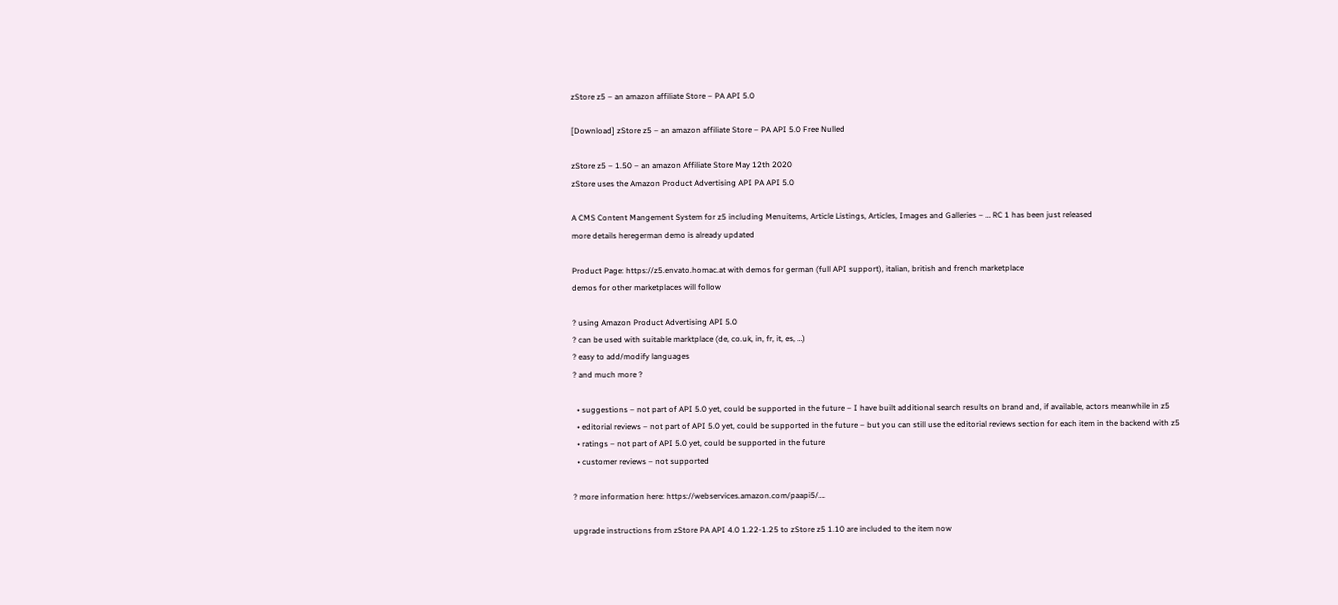zStore z5 – an amazon affiliate Store – PA API 5.0

[Download] zStore z5 – an amazon affiliate Store – PA API 5.0 Free Nulled

zStore z5 – 1.50 – an amazon Affiliate Store May 12th 2020
zStore uses the Amazon Product Advertising API PA API 5.0

A CMS Content Mangement System for z5 including Menuitems, Article Listings, Articles, Images and Galleries – … RC 1 has been just released
more details heregerman demo is already updated

Product Page: https://z5.envato.homac.at with demos for german (full API support), italian, british and french marketplace
demos for other marketplaces will follow

? using Amazon Product Advertising API 5.0
? can be used with suitable marktplace (de, co.uk, in, fr, it, es, …)
? easy to add/modify languages
? and much more ?

  • suggestions – not part of API 5.0 yet, could be supported in the future – I have built additional search results on brand and, if available, actors meanwhile in z5
  • editorial reviews – not part of API 5.0 yet, could be supported in the future – but you can still use the editorial reviews section for each item in the backend with z5
  • ratings – not part of API 5.0 yet, could be supported in the future
  • customer reviews – not supported

? more information here: https://webservices.amazon.com/paapi5/….

upgrade instructions from zStore PA API 4.0 1.22-1.25 to zStore z5 1.10 are included to the item now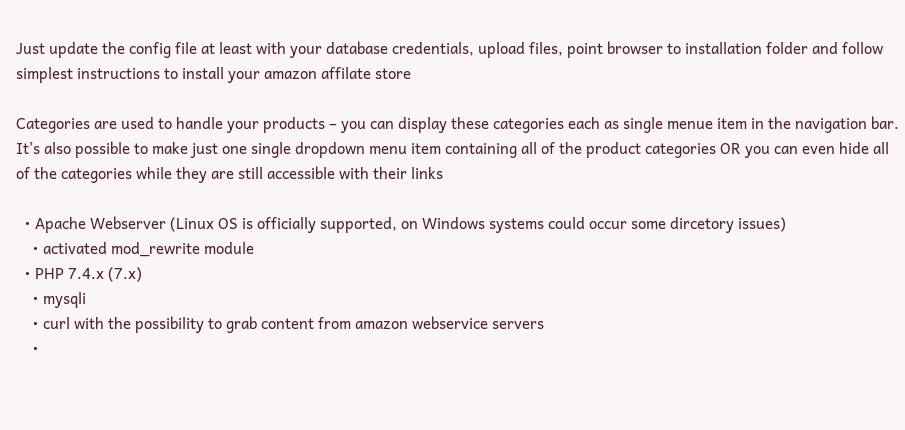Just update the config file at least with your database credentials, upload files, point browser to installation folder and follow simplest instructions to install your amazon affilate store

Categories are used to handle your products – you can display these categories each as single menue item in the navigation bar. It’s also possible to make just one single dropdown menu item containing all of the product categories OR you can even hide all of the categories while they are still accessible with their links

  • Apache Webserver (Linux OS is officially supported, on Windows systems could occur some dircetory issues)
    • activated mod_rewrite module
  • PHP 7.4.x (7.x)
    • mysqli
    • curl with the possibility to grab content from amazon webservice servers
    •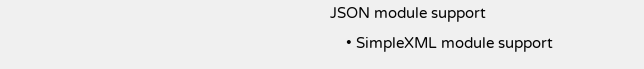JSON module support
    • SimpleXML module support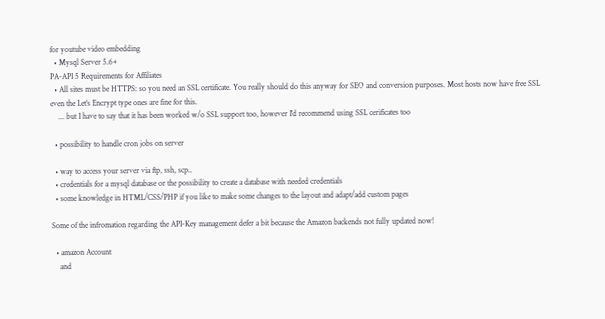for youtube video embedding
  • Mysql Server 5.6+
PA-API 5 Requirements for Affiliates
  • All sites must be HTTPS: so you need an SSL certificate. You really should do this anyway for SEO and conversion purposes. Most hosts now have free SSL even the Let’s Encrypt type ones are fine for this.
    ... but I have to say that it has been worked w/o SSL support too, however I'd recommend using SSL cerificates too

  • possibility to handle cron jobs on server

  • way to access your server via ftp, ssh, scp..
  • credentials for a mysql database or the possibility to create a database with needed credentials
  • some knowledge in HTML/CSS/PHP if you like to make some changes to the layout and adapt/add custom pages

Some of the infromation regarding the API-Key management defer a bit because the Amazon backends not fully updated now!

  • amazon Account
    and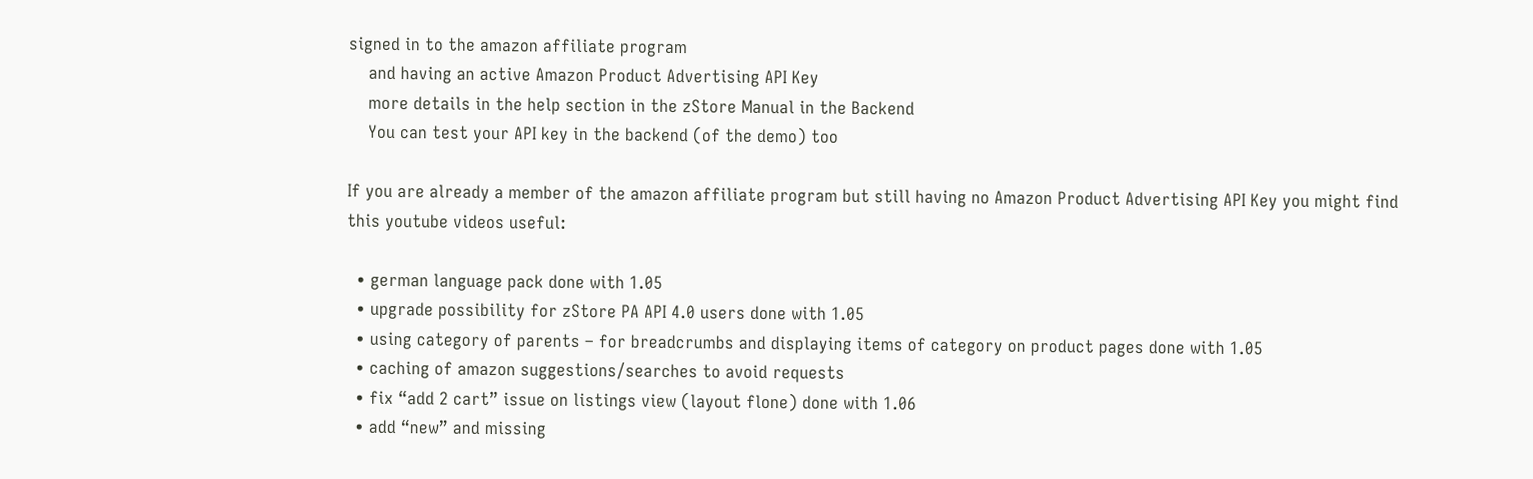signed in to the amazon affiliate program
    and having an active Amazon Product Advertising API Key
    more details in the help section in the zStore Manual in the Backend
    You can test your API key in the backend (of the demo) too

If you are already a member of the amazon affiliate program but still having no Amazon Product Advertising API Key you might find this youtube videos useful:

  • german language pack done with 1.05
  • upgrade possibility for zStore PA API 4.0 users done with 1.05
  • using category of parents – for breadcrumbs and displaying items of category on product pages done with 1.05
  • caching of amazon suggestions/searches to avoid requests
  • fix “add 2 cart” issue on listings view (layout flone) done with 1.06
  • add “new” and missing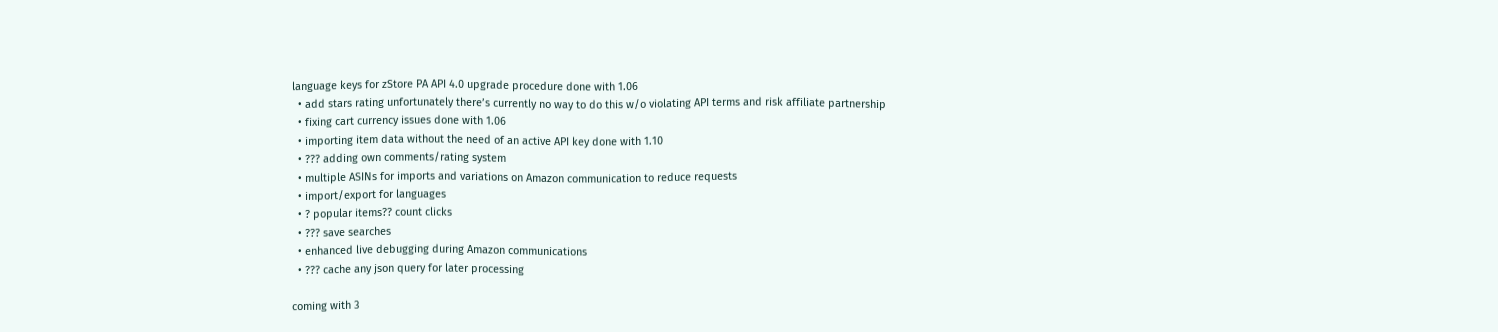language keys for zStore PA API 4.0 upgrade procedure done with 1.06
  • add stars rating unfortunately there’s currently no way to do this w/o violating API terms and risk affiliate partnership
  • fixing cart currency issues done with 1.06
  • importing item data without the need of an active API key done with 1.10
  • ??? adding own comments/rating system
  • multiple ASINs for imports and variations on Amazon communication to reduce requests
  • import/export for languages
  • ? popular items?? count clicks
  • ??? save searches
  • enhanced live debugging during Amazon communications
  • ??? cache any json query for later processing

coming with 3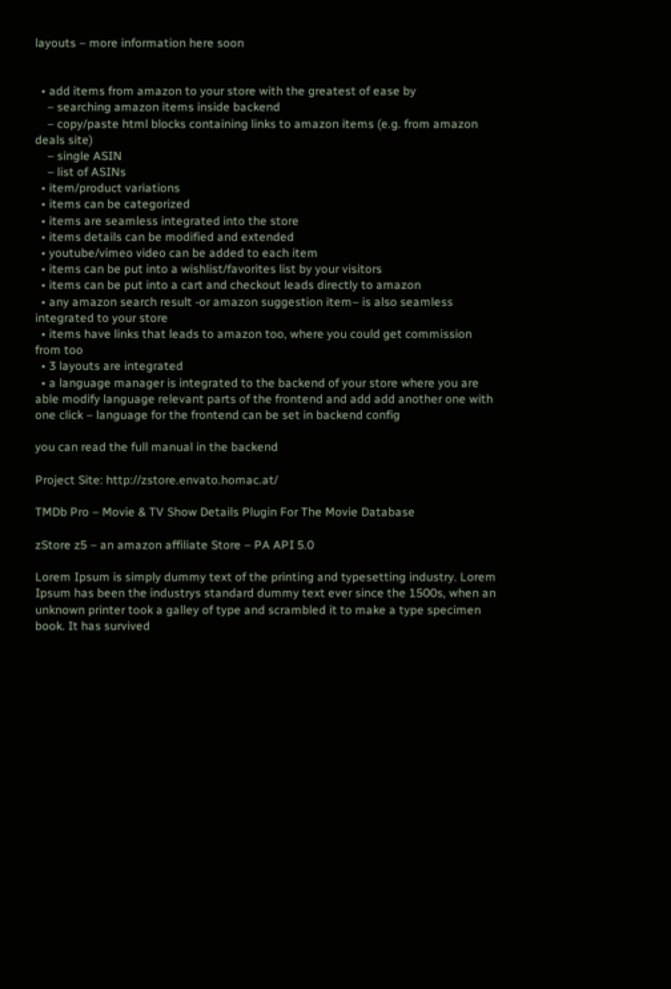layouts – more information here soon


  • add items from amazon to your store with the greatest of ease by
    – searching amazon items inside backend
    – copy/paste html blocks containing links to amazon items (e.g. from amazon deals site)
    – single ASIN
    – list of ASINs
  • item/product variations
  • items can be categorized
  • items are seamless integrated into the store
  • items details can be modified and extended
  • youtube/vimeo video can be added to each item
  • items can be put into a wishlist/favorites list by your visitors
  • items can be put into a cart and checkout leads directly to amazon
  • any amazon search result -or amazon suggestion item– is also seamless integrated to your store
  • items have links that leads to amazon too, where you could get commission from too
  • 3 layouts are integrated
  • a language manager is integrated to the backend of your store where you are able modify language relevant parts of the frontend and add add another one with one click – language for the frontend can be set in backend config

you can read the full manual in the backend

Project Site: http://zstore.envato.homac.at/

TMDb Pro – Movie & TV Show Details Plugin For The Movie Database

zStore z5 – an amazon affiliate Store – PA API 5.0

Lorem Ipsum is simply dummy text of the printing and typesetting industry. Lorem Ipsum has been the industrys standard dummy text ever since the 1500s, when an unknown printer took a galley of type and scrambled it to make a type specimen book. It has survived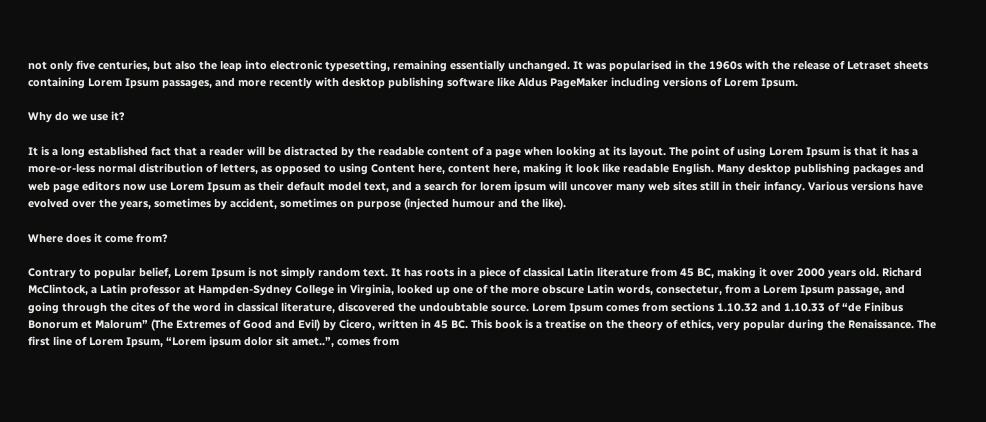not only five centuries, but also the leap into electronic typesetting, remaining essentially unchanged. It was popularised in the 1960s with the release of Letraset sheets containing Lorem Ipsum passages, and more recently with desktop publishing software like Aldus PageMaker including versions of Lorem Ipsum.

Why do we use it?

It is a long established fact that a reader will be distracted by the readable content of a page when looking at its layout. The point of using Lorem Ipsum is that it has a more-or-less normal distribution of letters, as opposed to using Content here, content here, making it look like readable English. Many desktop publishing packages and web page editors now use Lorem Ipsum as their default model text, and a search for lorem ipsum will uncover many web sites still in their infancy. Various versions have evolved over the years, sometimes by accident, sometimes on purpose (injected humour and the like).

Where does it come from?

Contrary to popular belief, Lorem Ipsum is not simply random text. It has roots in a piece of classical Latin literature from 45 BC, making it over 2000 years old. Richard McClintock, a Latin professor at Hampden-Sydney College in Virginia, looked up one of the more obscure Latin words, consectetur, from a Lorem Ipsum passage, and going through the cites of the word in classical literature, discovered the undoubtable source. Lorem Ipsum comes from sections 1.10.32 and 1.10.33 of “de Finibus Bonorum et Malorum” (The Extremes of Good and Evil) by Cicero, written in 45 BC. This book is a treatise on the theory of ethics, very popular during the Renaissance. The first line of Lorem Ipsum, “Lorem ipsum dolor sit amet..”, comes from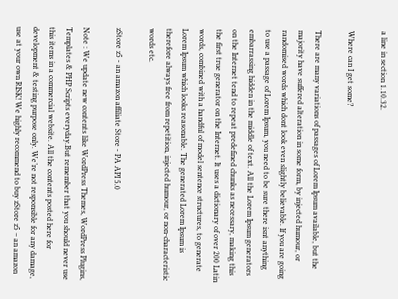a line in section 1.10.32.

Where can I get some?

There are many variations of passages of Lorem Ipsum available, but the majority have suffered alteration in some form, by injected humour, or randomised words which dont look even slightly believable. If you are going to use a passage of Lorem Ipsum, you need to be sure there isnt anything embarrassing hidden in the middle of text. All the Lorem Ipsum generators on the Internet tend to repeat predefined chunks as necessary, making this the first true generator on the Internet. It uses a dictionary of over 200 Latin words, combined with a handful of model sentence structures, to generate Lorem Ipsum which looks reasonable. The generated Lorem Ipsum is therefore always free from repetition, injected humour, or non-characteristic words etc.

zStore z5 - an amazon affiliate Store - PA API 5.0

Note : We update new contents like WordPress Themes, WordPress Plugins, Templates & PHP Scripts everyday.But remember that you should never use this items in a commercial website. All the contents posted here for development & testing purpose only. We’re not responsible for any damage, use at your own RISK! We highly recommend to buy zStore z5 – an amazon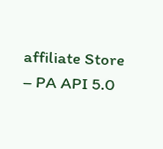affiliate Store – PA API 5.0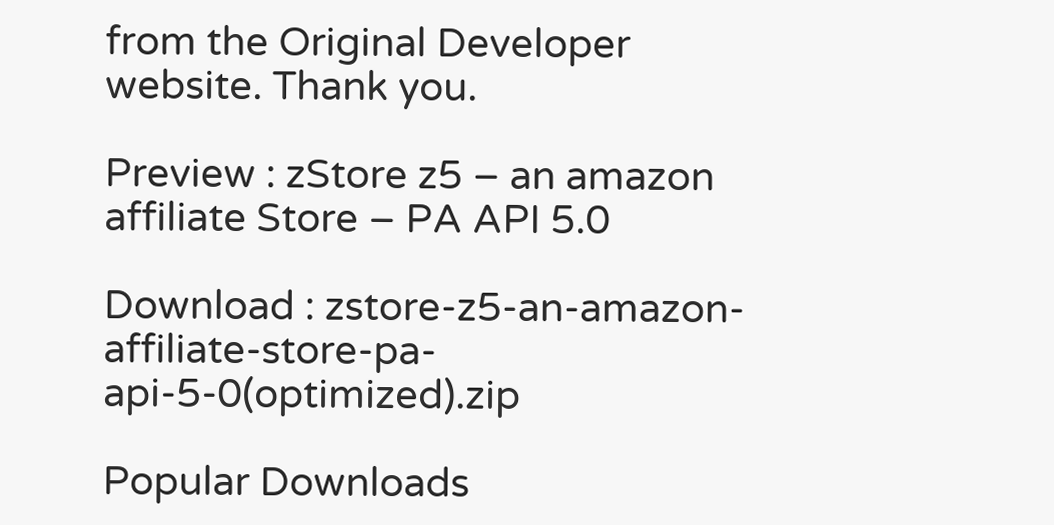from the Original Developer website. Thank you.

Preview : zStore z5 – an amazon affiliate Store – PA API 5.0

Download : zstore-z5-an-amazon-affiliate-store-pa-api-5-0(optimized).zip

Popular Downloads